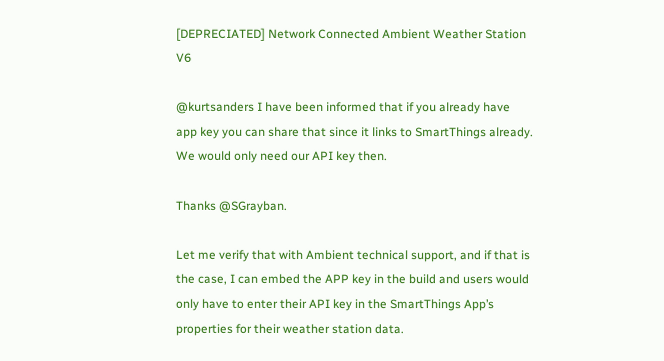[DEPRECIATED] Network Connected Ambient Weather Station V6

@kurtsanders I have been informed that if you already have app key you can share that since it links to SmartThings already. We would only need our API key then.

Thanks @SGrayban.

Let me verify that with Ambient technical support, and if that is the case, I can embed the APP key in the build and users would only have to enter their API key in the SmartThings App’s properties for their weather station data.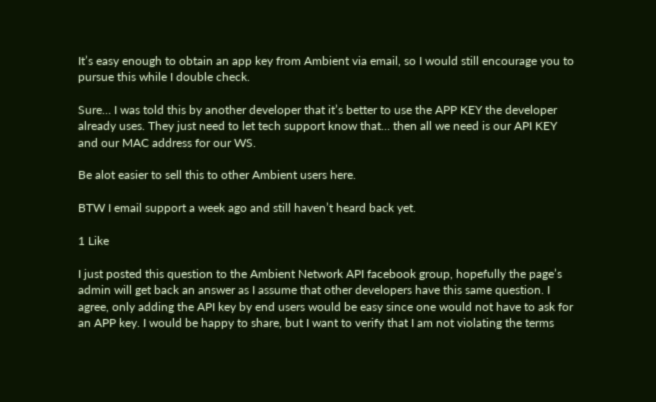It’s easy enough to obtain an app key from Ambient via email, so I would still encourage you to pursue this while I double check.

Sure… I was told this by another developer that it’s better to use the APP KEY the developer already uses. They just need to let tech support know that… then all we need is our API KEY and our MAC address for our WS.

Be alot easier to sell this to other Ambient users here.

BTW I email support a week ago and still haven’t heard back yet.

1 Like

I just posted this question to the Ambient Network API facebook group, hopefully the page’s admin will get back an answer as I assume that other developers have this same question. I agree, only adding the API key by end users would be easy since one would not have to ask for an APP key. I would be happy to share, but I want to verify that I am not violating the terms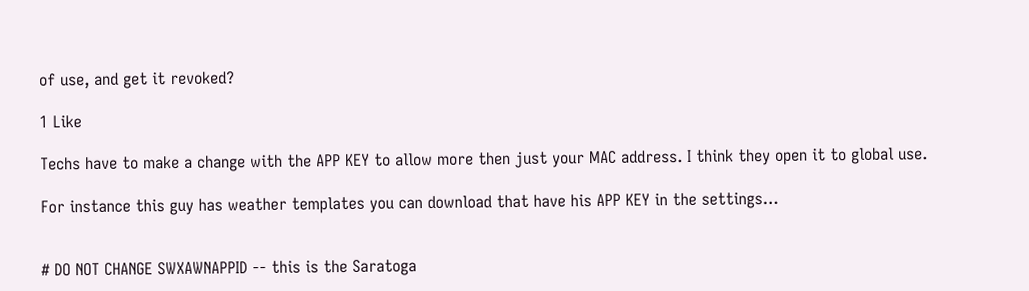of use, and get it revoked?

1 Like

Techs have to make a change with the APP KEY to allow more then just your MAC address. I think they open it to global use.

For instance this guy has weather templates you can download that have his APP KEY in the settings…


# DO NOT CHANGE SWXAWNAPPID -- this is the Saratoga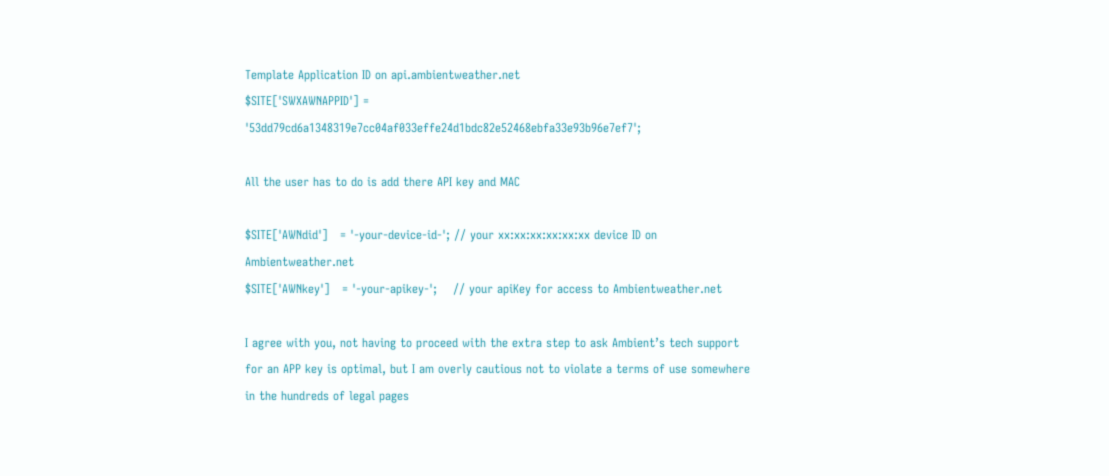Template Application ID on api.ambientweather.net
$SITE['SWXAWNAPPID'] = '53dd79cd6a1348319e7cc04af033effe24d1bdc82e52468ebfa33e93b96e7ef7';

All the user has to do is add there API key and MAC

$SITE['AWNdid']   = '-your-device-id-'; // your xx:xx:xx:xx:xx:xx device ID on Ambientweather.net
$SITE['AWNkey']   = '-your-apikey-';    // your apiKey for access to Ambientweather.net

I agree with you, not having to proceed with the extra step to ask Ambient’s tech support for an APP key is optimal, but I am overly cautious not to violate a terms of use somewhere in the hundreds of legal pages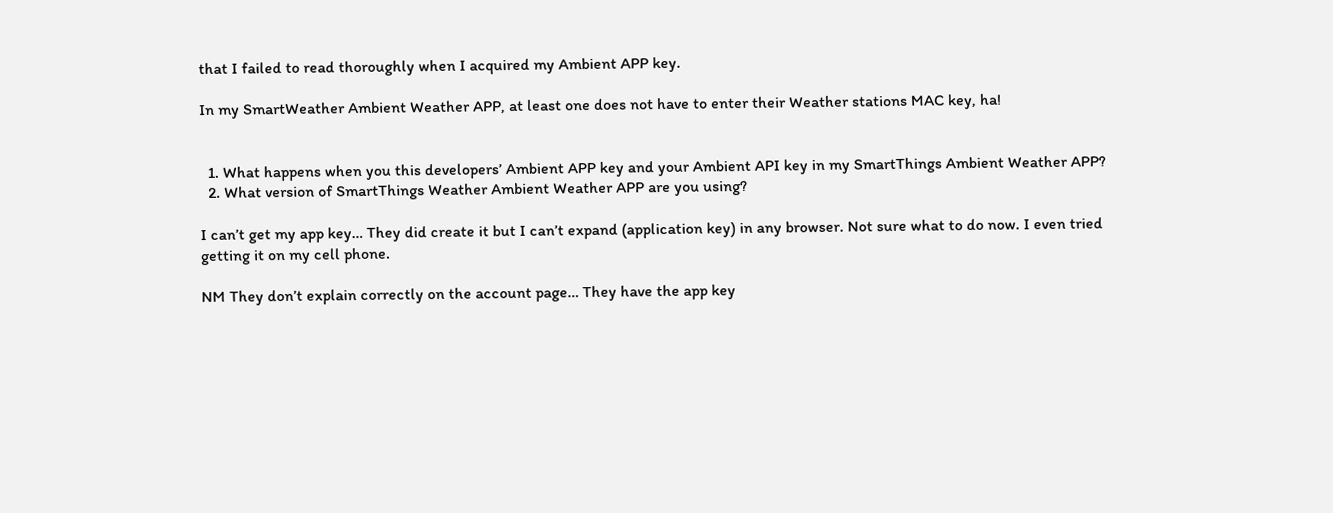that I failed to read thoroughly when I acquired my Ambient APP key.

In my SmartWeather Ambient Weather APP, at least one does not have to enter their Weather stations MAC key, ha!


  1. What happens when you this developers’ Ambient APP key and your Ambient API key in my SmartThings Ambient Weather APP?
  2. What version of SmartThings Weather Ambient Weather APP are you using?

I can’t get my app key… They did create it but I can’t expand (application key) in any browser. Not sure what to do now. I even tried getting it on my cell phone.

NM They don’t explain correctly on the account page… They have the app key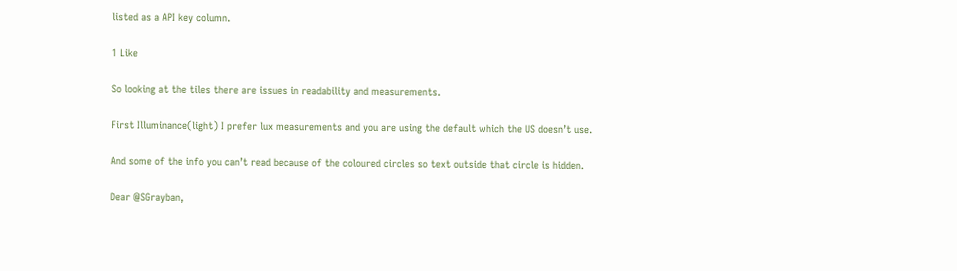listed as a API key column.

1 Like

So looking at the tiles there are issues in readability and measurements.

First Illuminance(light) I prefer lux measurements and you are using the default which the US doesn’t use.

And some of the info you can’t read because of the coloured circles so text outside that circle is hidden.

Dear @SGrayban,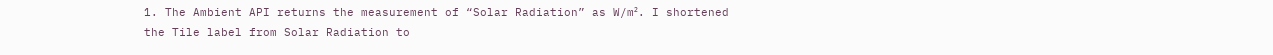1. The Ambient API returns the measurement of “Solar Radiation” as W/m². I shortened the Tile label from Solar Radiation to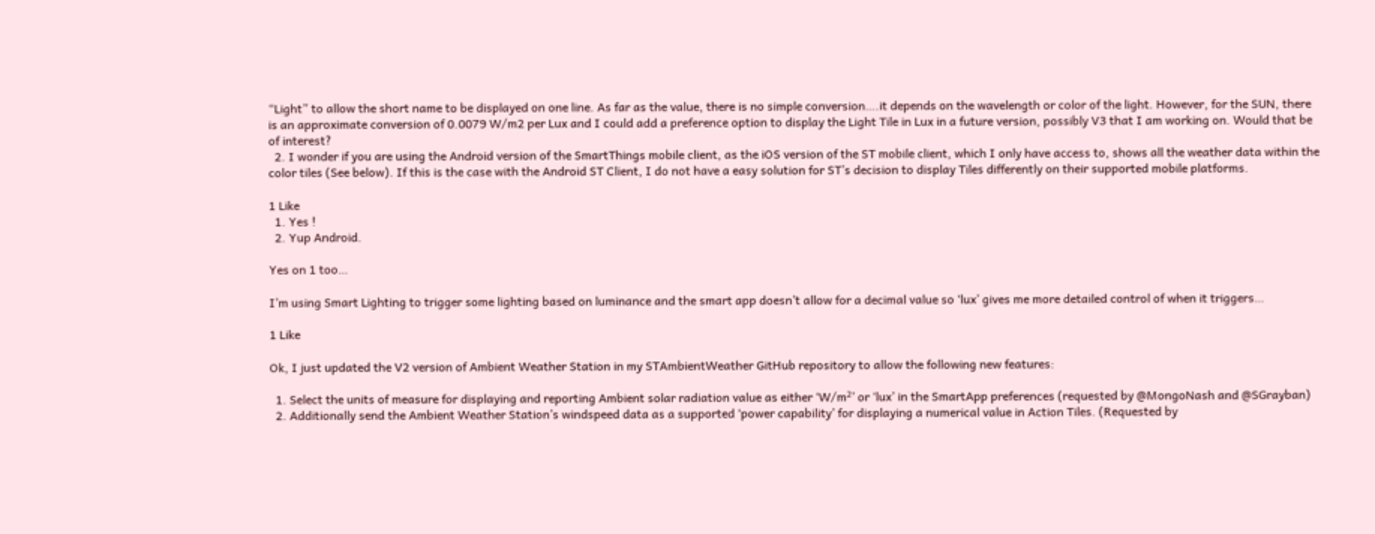“Light” to allow the short name to be displayed on one line. As far as the value, there is no simple conversion….it depends on the wavelength or color of the light. However, for the SUN, there is an approximate conversion of 0.0079 W/m2 per Lux and I could add a preference option to display the Light Tile in Lux in a future version, possibly V3 that I am working on. Would that be of interest?
  2. I wonder if you are using the Android version of the SmartThings mobile client, as the iOS version of the ST mobile client, which I only have access to, shows all the weather data within the color tiles (See below). If this is the case with the Android ST Client, I do not have a easy solution for ST’s decision to display Tiles differently on their supported mobile platforms.

1 Like
  1. Yes !
  2. Yup Android.

Yes on 1 too…

I’m using Smart Lighting to trigger some lighting based on luminance and the smart app doesn’t allow for a decimal value so ‘lux’ gives me more detailed control of when it triggers…

1 Like

Ok, I just updated the V2 version of Ambient Weather Station in my STAmbientWeather GitHub repository to allow the following new features:

  1. Select the units of measure for displaying and reporting Ambient solar radiation value as either ‘W/m²’ or ‘lux’ in the SmartApp preferences (requested by @MongoNash and @SGrayban)
  2. Additionally send the Ambient Weather Station’s windspeed data as a supported ‘power capability’ for displaying a numerical value in Action Tiles. (Requested by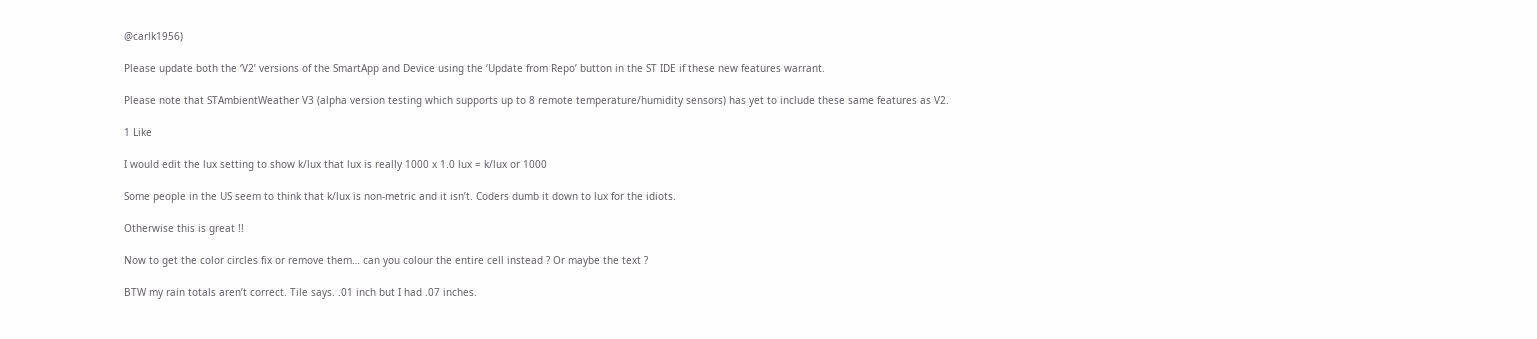@carlk1956)

Please update both the ‘V2’ versions of the SmartApp and Device using the ‘Update from Repo’ button in the ST IDE if these new features warrant.

Please note that STAmbientWeather V3 (alpha version testing which supports up to 8 remote temperature/humidity sensors) has yet to include these same features as V2.

1 Like

I would edit the lux setting to show k/lux that lux is really 1000 x 1.0 lux = k/lux or 1000

Some people in the US seem to think that k/lux is non-metric and it isn’t. Coders dumb it down to lux for the idiots.

Otherwise this is great !!

Now to get the color circles fix or remove them… can you colour the entire cell instead ? Or maybe the text ?

BTW my rain totals aren’t correct. Tile says. .01 inch but I had .07 inches.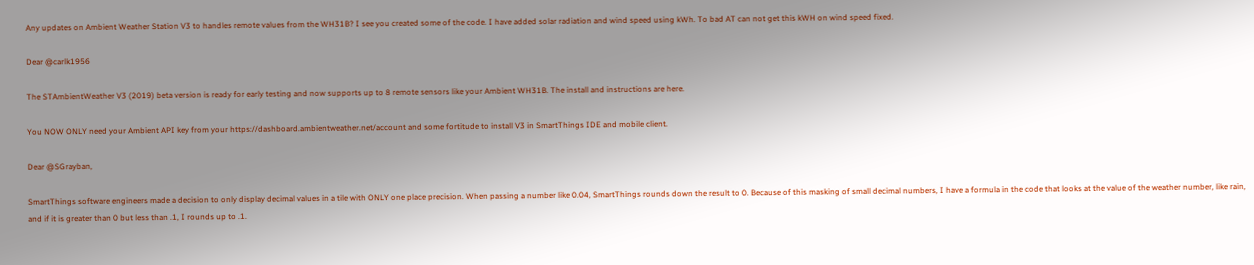Any updates on Ambient Weather Station V3 to handles remote values from the WH31B? I see you created some of the code. I have added solar radiation and wind speed using kWh. To bad AT can not get this kWH on wind speed fixed.

Dear @carlk1956

The STAmbientWeather V3 (2019) beta version is ready for early testing and now supports up to 8 remote sensors like your Ambient WH31B. The install and instructions are here.

You NOW ONLY need your Ambient API key from your https://dashboard.ambientweather.net/account and some fortitude to install V3 in SmartThings IDE and mobile client.

Dear @SGrayban,

SmartThings software engineers made a decision to only display decimal values in a tile with ONLY one place precision. When passing a number like 0.04, SmartThings rounds down the result to 0. Because of this masking of small decimal numbers, I have a formula in the code that looks at the value of the weather number, like rain, and if it is greater than 0 but less than .1, I rounds up to .1.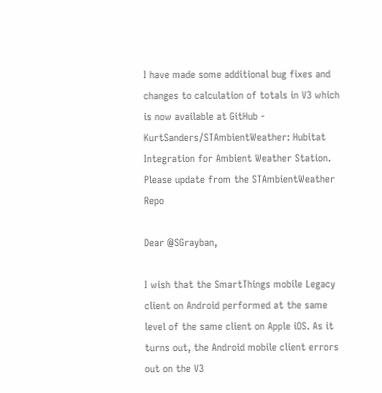I have made some additional bug fixes and changes to calculation of totals in V3 which is now available at GitHub - KurtSanders/STAmbientWeather: Hubitat Integration for Ambient Weather Station. Please update from the STAmbientWeather Repo

Dear @SGrayban,

I wish that the SmartThings mobile Legacy client on Android performed at the same level of the same client on Apple iOS. As it turns out, the Android mobile client errors out on the V3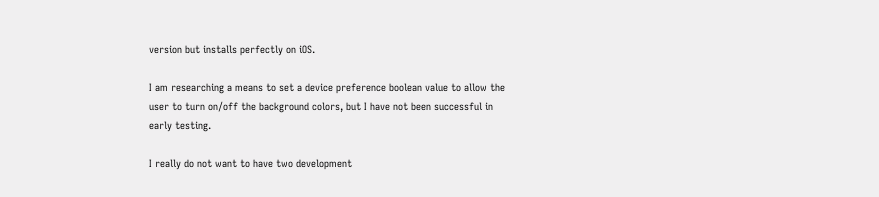version but installs perfectly on iOS.

I am researching a means to set a device preference boolean value to allow the user to turn on/off the background colors, but I have not been successful in early testing.

I really do not want to have two development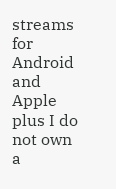streams for Android and Apple plus I do not own a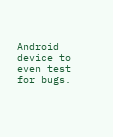Android device to even test for bugs.